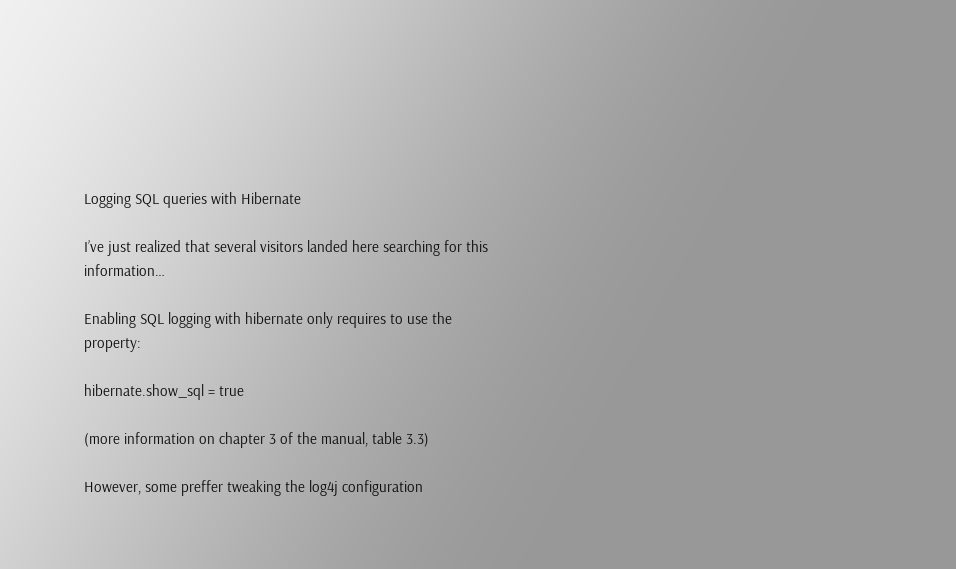Logging SQL queries with Hibernate

I’ve just realized that several visitors landed here searching for this information…

Enabling SQL logging with hibernate only requires to use the property:

hibernate.show_sql = true

(more information on chapter 3 of the manual, table 3.3)

However, some preffer tweaking the log4j configuration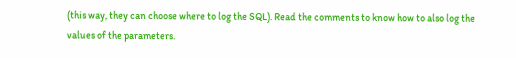(this way, they can choose where to log the SQL). Read the comments to know how to also log the values of the parameters.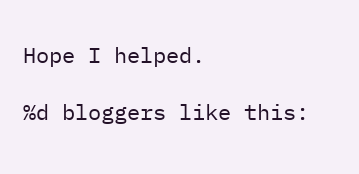Hope I helped.

%d bloggers like this: